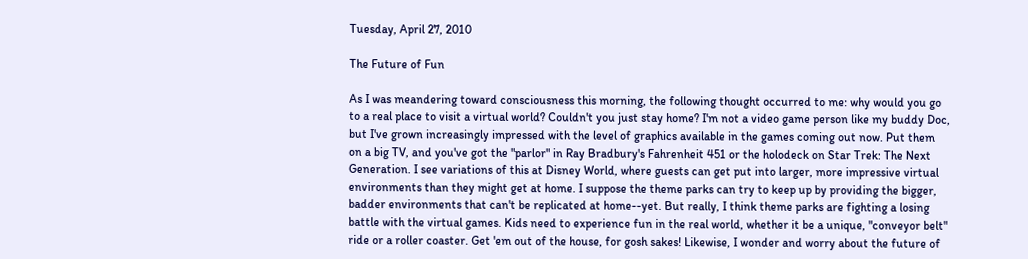Tuesday, April 27, 2010

The Future of Fun

As I was meandering toward consciousness this morning, the following thought occurred to me: why would you go to a real place to visit a virtual world? Couldn't you just stay home? I'm not a video game person like my buddy Doc, but I've grown increasingly impressed with the level of graphics available in the games coming out now. Put them on a big TV, and you've got the "parlor" in Ray Bradbury's Fahrenheit 451 or the holodeck on Star Trek: The Next Generation. I see variations of this at Disney World, where guests can get put into larger, more impressive virtual environments than they might get at home. I suppose the theme parks can try to keep up by providing the bigger, badder environments that can't be replicated at home--yet. But really, I think theme parks are fighting a losing battle with the virtual games. Kids need to experience fun in the real world, whether it be a unique, "conveyor belt" ride or a roller coaster. Get 'em out of the house, for gosh sakes! Likewise, I wonder and worry about the future of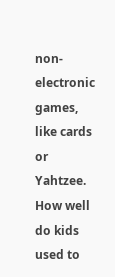non-electronic games, like cards or Yahtzee. How well do kids used to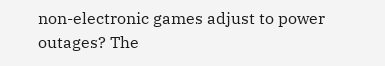non-electronic games adjust to power outages? The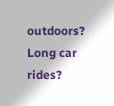outdoors? Long car rides?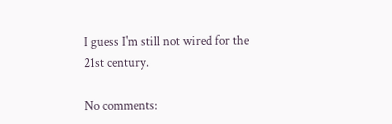I guess I'm still not wired for the 21st century.

No comments: